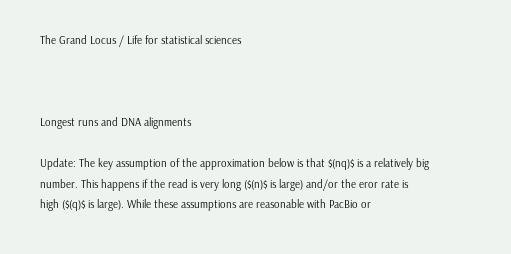The Grand Locus / Life for statistical sciences



Longest runs and DNA alignments

Update: The key assumption of the approximation below is that $(nq)$ is a relatively big number. This happens if the read is very long ($(n)$ is large) and/or the eror rate is high ($(q)$ is large). While these assumptions are reasonable with PacBio or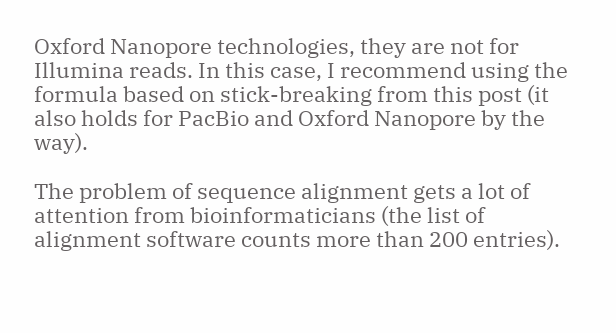Oxford Nanopore technologies, they are not for Illumina reads. In this case, I recommend using the formula based on stick-breaking from this post (it also holds for PacBio and Oxford Nanopore by the way).

The problem of sequence alignment gets a lot of attention from bioinformaticians (the list of alignment software counts more than 200 entries).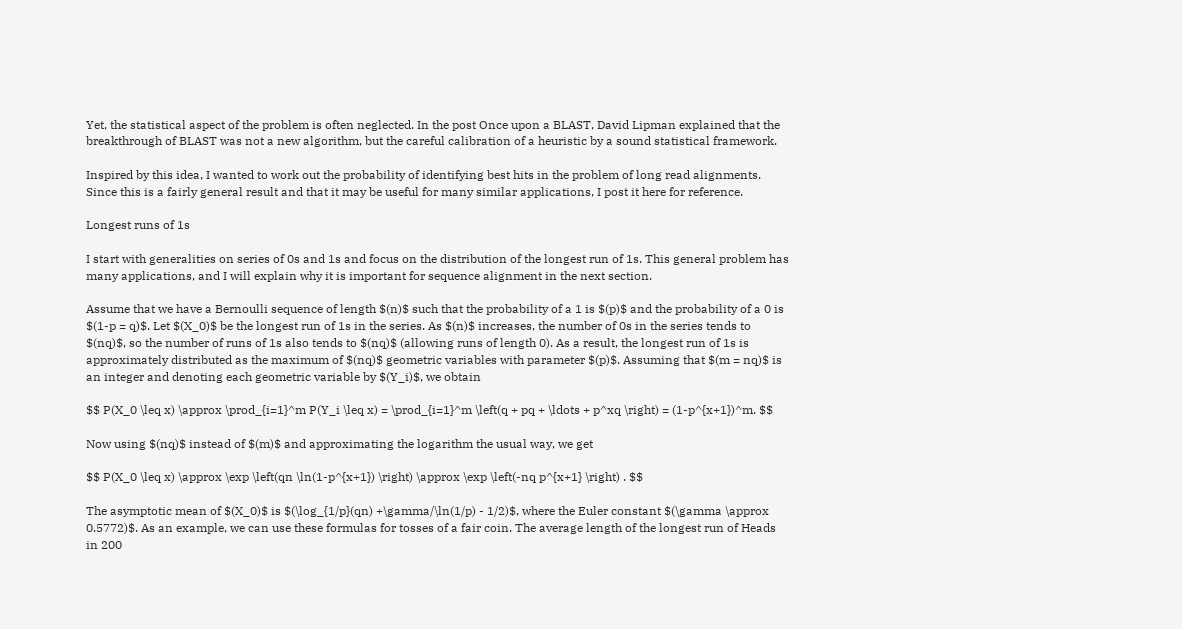Yet, the statistical aspect of the problem is often neglected. In the post Once upon a BLAST, David Lipman explained that the breakthrough of BLAST was not a new algorithm, but the careful calibration of a heuristic by a sound statistical framework.

Inspired by this idea, I wanted to work out the probability of identifying best hits in the problem of long read alignments. Since this is a fairly general result and that it may be useful for many similar applications, I post it here for reference.

Longest runs of 1s

I start with generalities on series of 0s and 1s and focus on the distribution of the longest run of 1s. This general problem has many applications, and I will explain why it is important for sequence alignment in the next section.

Assume that we have a Bernoulli sequence of length $(n)$ such that the probability of a 1 is $(p)$ and the probability of a 0 is $(1-p = q)$. Let $(X_0)$ be the longest run of 1s in the series. As $(n)$ increases, the number of 0s in the series tends to $(nq)$, so the number of runs of 1s also tends to $(nq)$ (allowing runs of length 0). As a result, the longest run of 1s is approximately distributed as the maximum of $(nq)$ geometric variables with parameter $(p)$. Assuming that $(m = nq)$ is an integer and denoting each geometric variable by $(Y_i)$, we obtain

$$ P(X_0 \leq x) \approx \prod_{i=1}^m P(Y_i \leq x) = \prod_{i=1}^m \left(q + pq + \ldots + p^xq \right) = (1-p^{x+1})^m. $$

Now using $(nq)$ instead of $(m)$ and approximating the logarithm the usual way, we get

$$ P(X_0 \leq x) \approx \exp \left(qn \ln(1-p^{x+1}) \right) \approx \exp \left(-nq p^{x+1} \right) . $$

The asymptotic mean of $(X_0)$ is $(\log_{1/p}(qn) +\gamma/\ln(1/p) - 1/2)$, where the Euler constant $(\gamma \approx 0.5772)$. As an example, we can use these formulas for tosses of a fair coin. The average length of the longest run of Heads in 200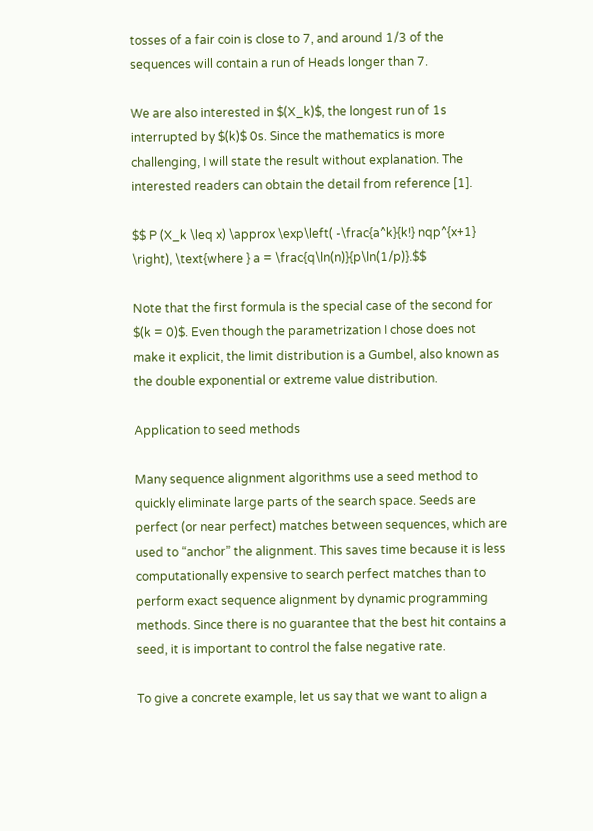tosses of a fair coin is close to 7, and around 1/3 of the sequences will contain a run of Heads longer than 7.

We are also interested in $(X_k)$, the longest run of 1s interrupted by $(k)$ 0s. Since the mathematics is more challenging, I will state the result without explanation. The interested readers can obtain the detail from reference [1].

$$ P (X_k \leq x) \approx \exp\left( -\frac{a^k}{k!} nqp^{x+1} \right), \text{where } a = \frac{q\ln(n)}{p\ln(1/p)}.$$

Note that the first formula is the special case of the second for $(k = 0)$. Even though the parametrization I chose does not make it explicit, the limit distribution is a Gumbel, also known as the double exponential or extreme value distribution.

Application to seed methods

Many sequence alignment algorithms use a seed method to quickly eliminate large parts of the search space. Seeds are perfect (or near perfect) matches between sequences, which are used to “anchor” the alignment. This saves time because it is less computationally expensive to search perfect matches than to perform exact sequence alignment by dynamic programming methods. Since there is no guarantee that the best hit contains a seed, it is important to control the false negative rate.

To give a concrete example, let us say that we want to align a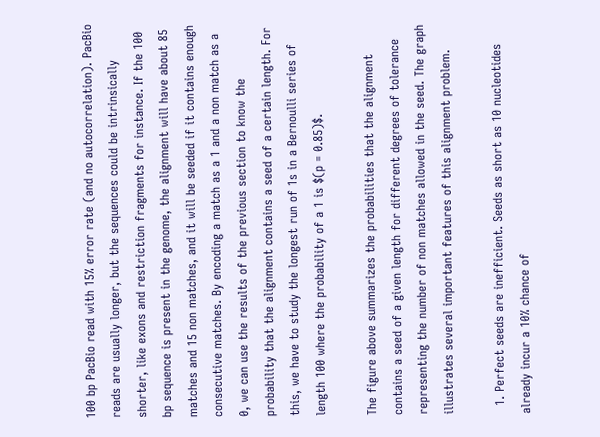100 bp PacBio read with 15% error rate (and no autocorrelation). PacBio reads are usually longer, but the sequences could be intrinsically shorter, like exons and restriction fragments for instance. If the 100 bp sequence is present in the genome, the alignment will have about 85 matches and 15 non matches, and it will be seeded if it contains enough consecutive matches. By encoding a match as a 1 and a non match as a 0, we can use the results of the previous section to know the probability that the alignment contains a seed of a certain length. For this, we have to study the longest run of 1s in a Bernoulli series of length 100 where the probability of a 1 is $(p = 0.85)$.

The figure above summarizes the probabilities that the alignment contains a seed of a given length for different degrees of tolerance representing the number of non matches allowed in the seed. The graph illustrates several important features of this alignment problem.

  1. Perfect seeds are inefficient. Seeds as short as 10 nucleotides already incur a 10% chance of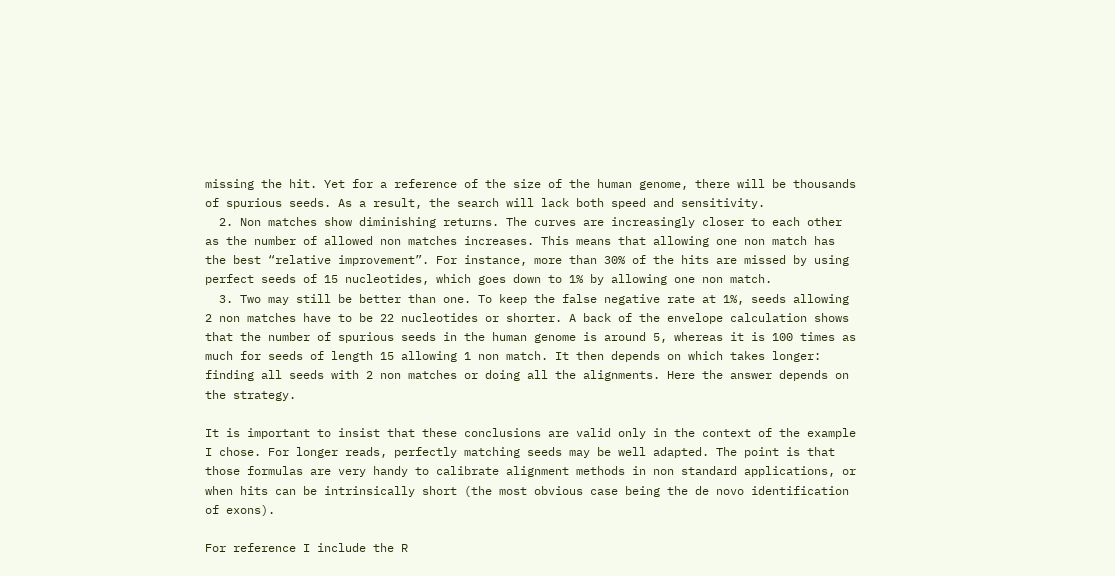missing the hit. Yet for a reference of the size of the human genome, there will be thousands of spurious seeds. As a result, the search will lack both speed and sensitivity.
  2. Non matches show diminishing returns. The curves are increasingly closer to each other as the number of allowed non matches increases. This means that allowing one non match has the best “relative improvement”. For instance, more than 30% of the hits are missed by using perfect seeds of 15 nucleotides, which goes down to 1% by allowing one non match.
  3. Two may still be better than one. To keep the false negative rate at 1%, seeds allowing 2 non matches have to be 22 nucleotides or shorter. A back of the envelope calculation shows that the number of spurious seeds in the human genome is around 5, whereas it is 100 times as much for seeds of length 15 allowing 1 non match. It then depends on which takes longer: finding all seeds with 2 non matches or doing all the alignments. Here the answer depends on the strategy.

It is important to insist that these conclusions are valid only in the context of the example I chose. For longer reads, perfectly matching seeds may be well adapted. The point is that those formulas are very handy to calibrate alignment methods in non standard applications, or when hits can be intrinsically short (the most obvious case being the de novo identification of exons).

For reference I include the R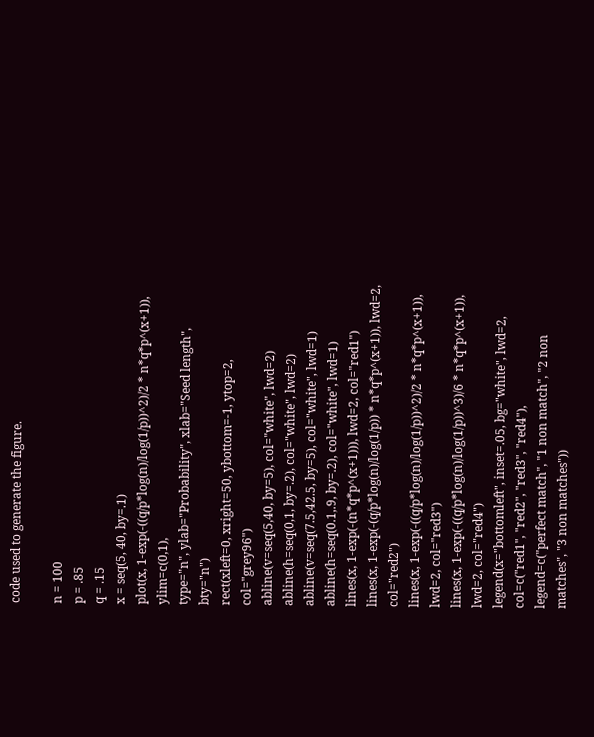code used to generate the figure.

n = 100
p = .85
q = .15
x = seq(5, 40, by=.1)
plot(x, 1-exp(-((q/p*log(n)/log(1/p))^2)/2 * n*q*p^(x+1)), ylim=c(0,1),
type="n", ylab="Probability", xlab="Seed length", bty="n")
rect(xleft=0, xright=50, ybottom=-1, ytop=2, col="grey96")
abline(v=seq(5,40, by=5), col="white", lwd=2)
abline(h=seq(0,1, by=.2), col="white", lwd=2)
abline(v=seq(7.5,42.5, by=5), col="white", lwd=1)
abline(h=seq(0.1,.9, by=.2), col="white", lwd=1)
lines(x, 1-exp(-(n*q*p^(x+1))), lwd=2, col="red1")
lines(x, 1-exp(-(q/p*log(n)/log(1/p)) * n*q*p^(x+1)), lwd=2, col="red2")
lines(x, 1-exp(-((q/p*log(n)/log(1/p))^2)/2 * n*q*p^(x+1)), lwd=2, col="red3")
lines(x, 1-exp(-((q/p*log(n)/log(1/p))^3)/6 * n*q*p^(x+1)), lwd=2, col="red4")
legend(x="bottomleft", inset=.05, bg="white", lwd=2,
col=c("red1", "red2", "red3", "red4"),
legend=c("perfect match", "1 non match", "2 non matches", "3 non matches"))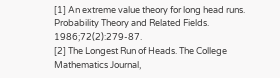[1] An extreme value theory for long head runs. Probability Theory and Related Fields. 1986;72(2):279-87.
[2] The Longest Run of Heads. The College Mathematics Journal,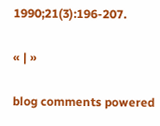1990;21(3):196-207.

« | »

blog comments powered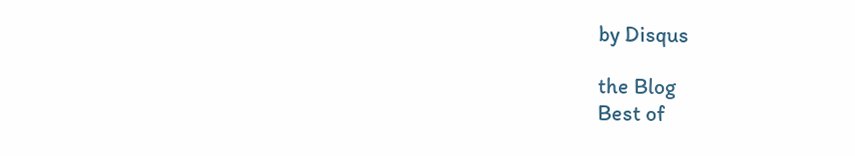by Disqus

the Blog
Best of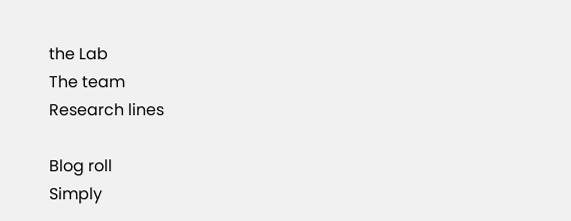the Lab
The team
Research lines

Blog roll
Simply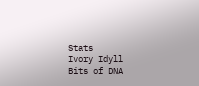Stats
Ivory Idyll
Bits of DNA